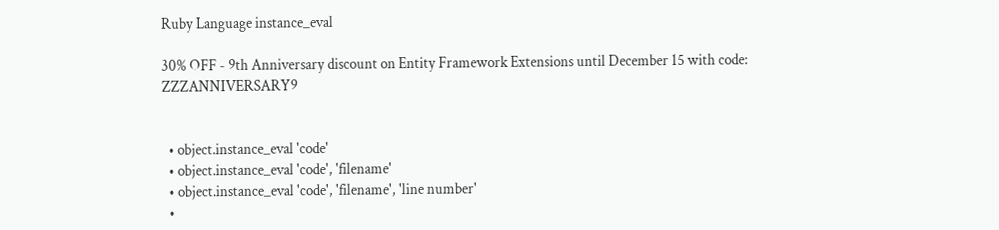Ruby Language instance_eval

30% OFF - 9th Anniversary discount on Entity Framework Extensions until December 15 with code: ZZZANNIVERSARY9


  • object.instance_eval 'code'
  • object.instance_eval 'code', 'filename'
  • object.instance_eval 'code', 'filename', 'line number'
  •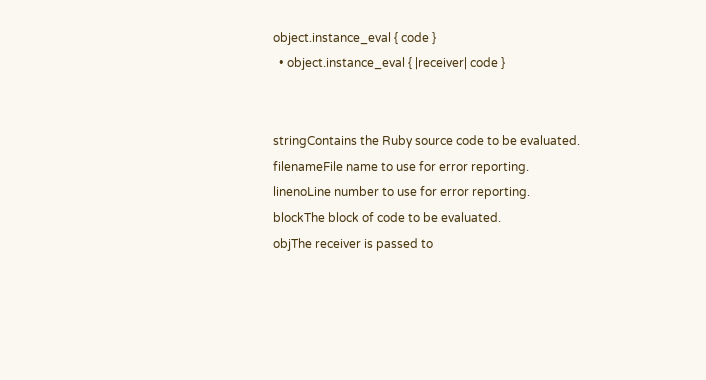object.instance_eval { code }
  • object.instance_eval { |receiver| code }


stringContains the Ruby source code to be evaluated.
filenameFile name to use for error reporting.
linenoLine number to use for error reporting.
blockThe block of code to be evaluated.
objThe receiver is passed to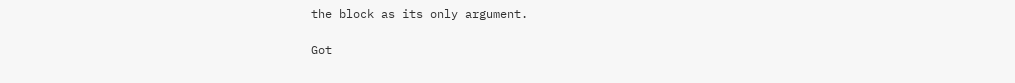the block as its only argument.

Got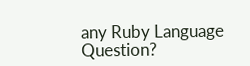any Ruby Language Question?